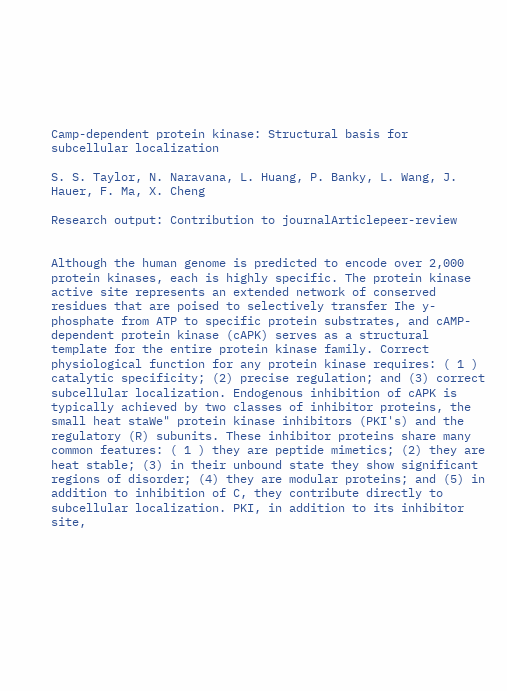Camp-dependent protein kinase: Structural basis for subcellular localization

S. S. Taylor, N. Naravana, L. Huang, P. Banky, L. Wang, J. Hauer, F. Ma, X. Cheng

Research output: Contribution to journalArticlepeer-review


Although the human genome is predicted to encode over 2,000 protein kinases, each is highly specific. The protein kinase active site represents an extended network of conserved residues that are poised to selectively transfer Ihe y-phosphate from ATP to specific protein substrates, and cAMP-dependent protein kinase (cAPK) serves as a structural template for the entire protein kinase family. Correct physiological function for any protein kinase requires: ( 1 ) catalytic specificity; (2) precise regulation; and (3) correct subcellular localization. Endogenous inhibition of cAPK is typically achieved by two classes of inhibitor proteins, the small heat staWe" protein kinase inhibitors (PKI's) and the regulatory (R) subunits. These inhibitor proteins share many common features: ( 1 ) they are peptide mimetics; (2) they are heat stable; (3) in their unbound state they show significant regions of disorder; (4) they are modular proteins; and (5) in addition to inhibition of C, they contribute directly to subcellular localization. PKI, in addition to its inhibitor site,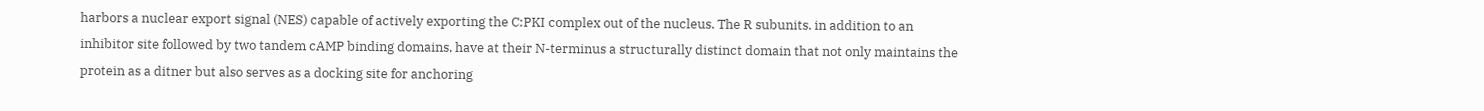harbors a nuclear export signal (NES) capable of actively exporting the C:PKI complex out of the nucleus. The R subunits. in addition to an inhibitor site followed by two tandem cAMP binding domains, have at their N-terminus a structurally distinct domain that not only maintains the protein as a ditner but also serves as a docking site for anchoring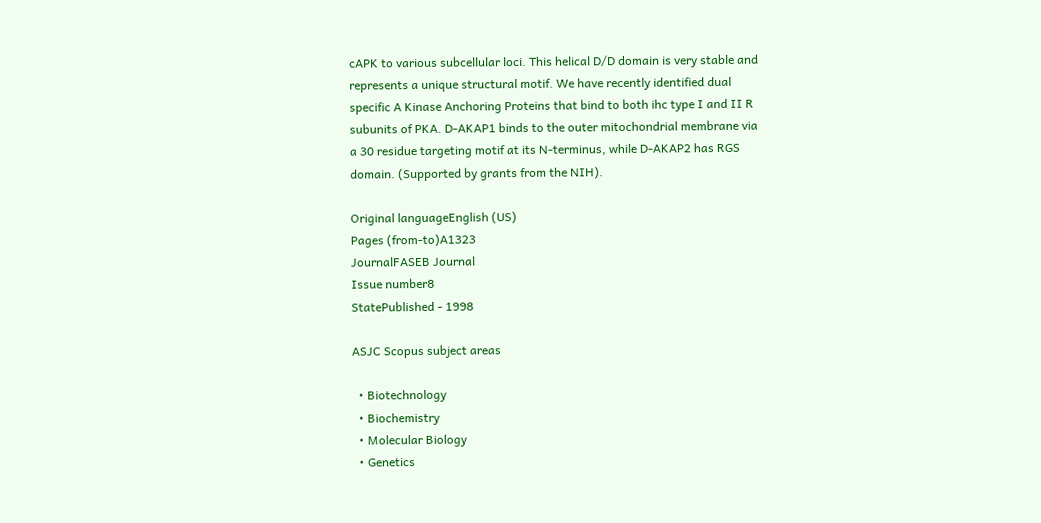cAPK to various subcellular loci. This helical D/D domain is very stable and represents a unique structural motif. We have recently identified dual specific A Kinase Anchoring Proteins that bind to both ihc type I and II R subunits of PKA. D-AKAP1 binds to the outer mitochondrial membrane via a 30 residue targeting motif at its N-terminus, while D-AKAP2 has RGS domain. (Supported by grants from the NIH).

Original languageEnglish (US)
Pages (from-to)A1323
JournalFASEB Journal
Issue number8
StatePublished - 1998

ASJC Scopus subject areas

  • Biotechnology
  • Biochemistry
  • Molecular Biology
  • Genetics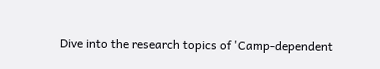Dive into the research topics of 'Camp-dependent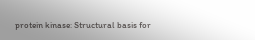protein kinase: Structural basis for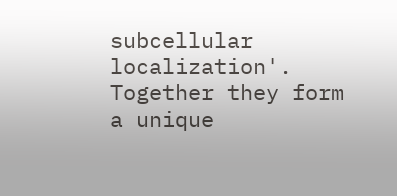subcellular localization'. Together they form a unique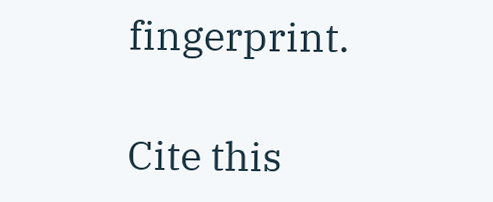fingerprint.

Cite this